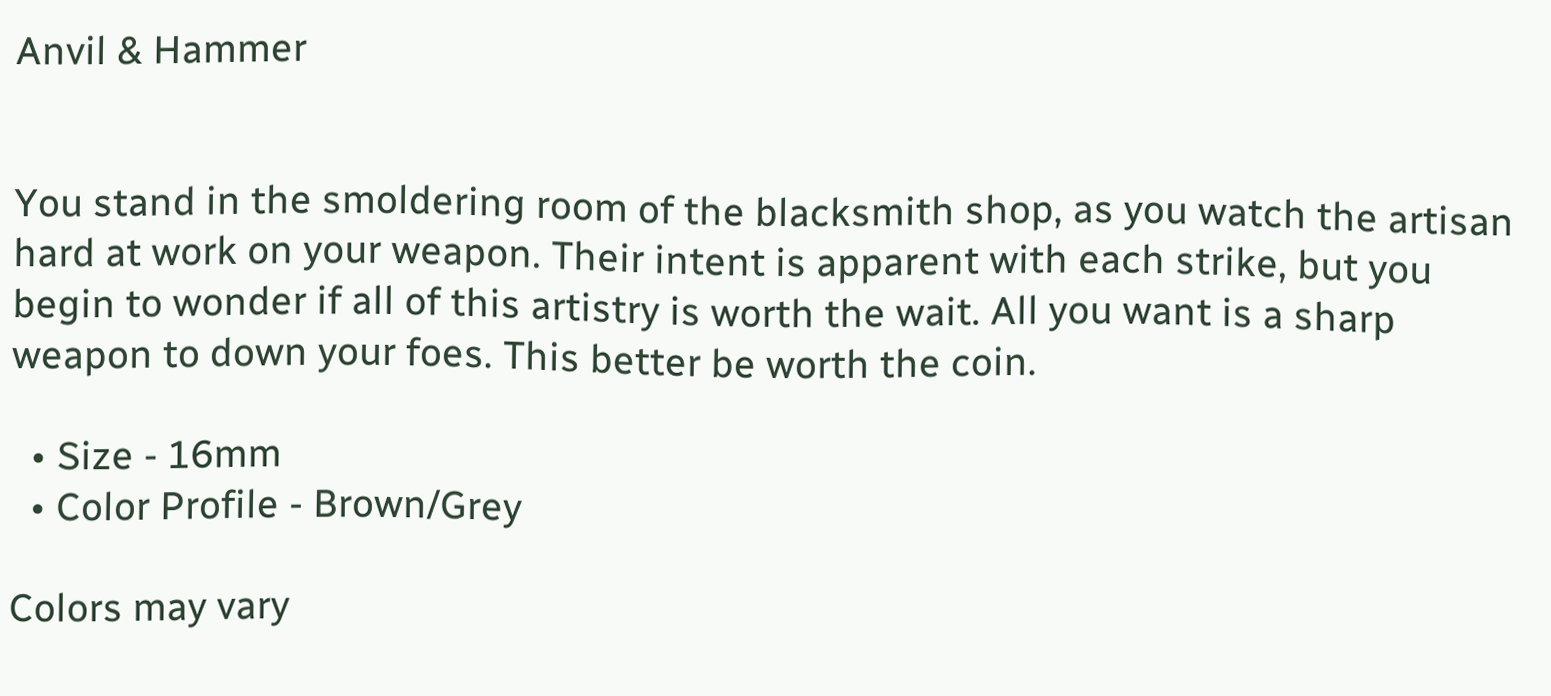Anvil & Hammer


You stand in the smoldering room of the blacksmith shop, as you watch the artisan hard at work on your weapon. Their intent is apparent with each strike, but you begin to wonder if all of this artistry is worth the wait. All you want is a sharp weapon to down your foes. This better be worth the coin.

  • Size - 16mm
  • Color Profile - Brown/Grey

Colors may vary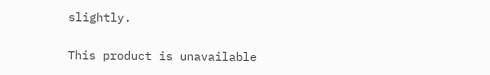slightly.

This product is unavailable